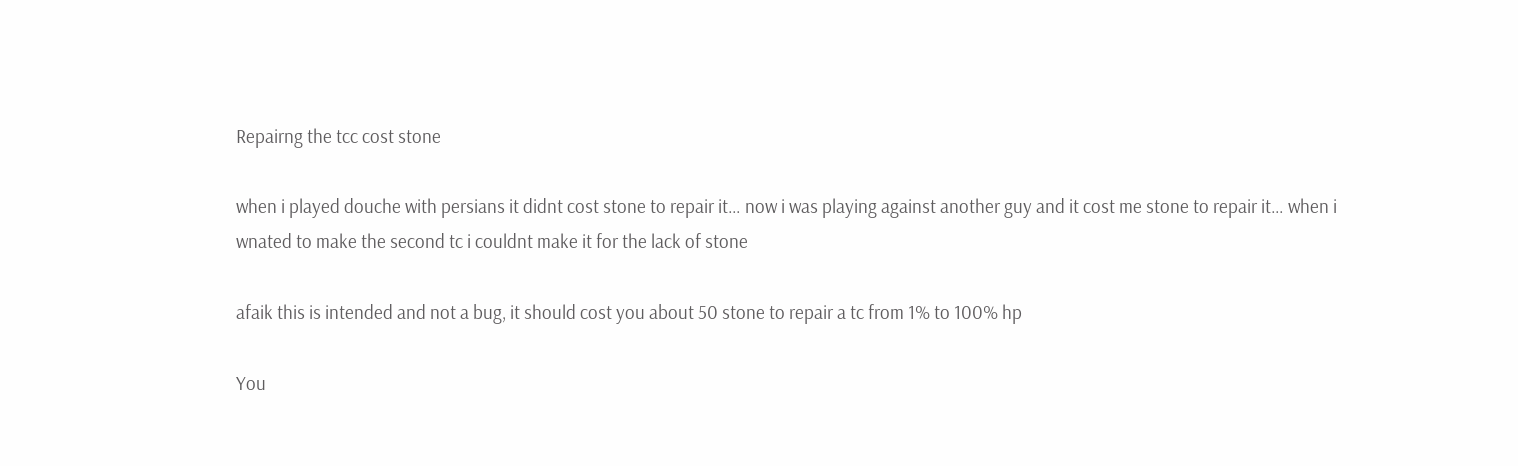Repairng the tcc cost stone

when i played douche with persians it didnt cost stone to repair it… now i was playing against another guy and it cost me stone to repair it… when i wnated to make the second tc i couldnt make it for the lack of stone

afaik this is intended and not a bug, it should cost you about 50 stone to repair a tc from 1% to 100% hp

You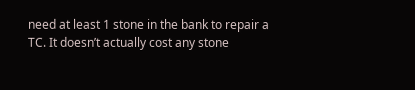need at least 1 stone in the bank to repair a TC. It doesn’t actually cost any stone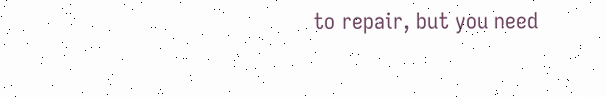to repair, but you need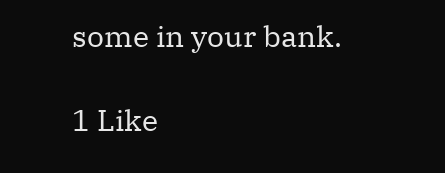some in your bank.

1 Like